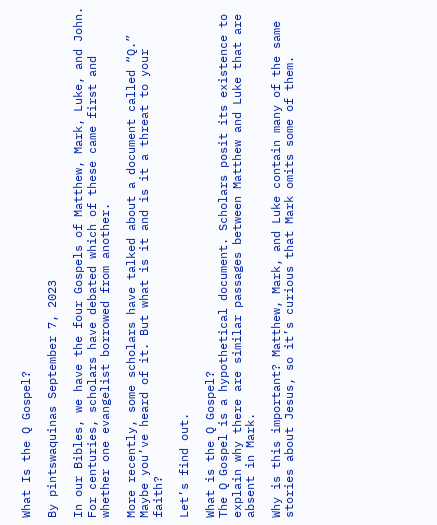What Is the Q Gospel?

By pintswaquinas September 7, 2023

In our Bibles, we have the four Gospels of Matthew, Mark, Luke, and John. For centuries, scholars have debated which of these came first and whether one evangelist borrowed from another.

More recently, some scholars have talked about a document called “Q.” Maybe you’ve heard of it. But what is it and is it a threat to your faith?

Let’s find out.

What is the Q Gospel?
The Q Gospel is a hypothetical document. Scholars posit its existence to explain why there are similar passages between Matthew and Luke that are absent in Mark.

Why is this important? Matthew, Mark, and Luke contain many of the same stories about Jesus, so it’s curious that Mark omits some of them.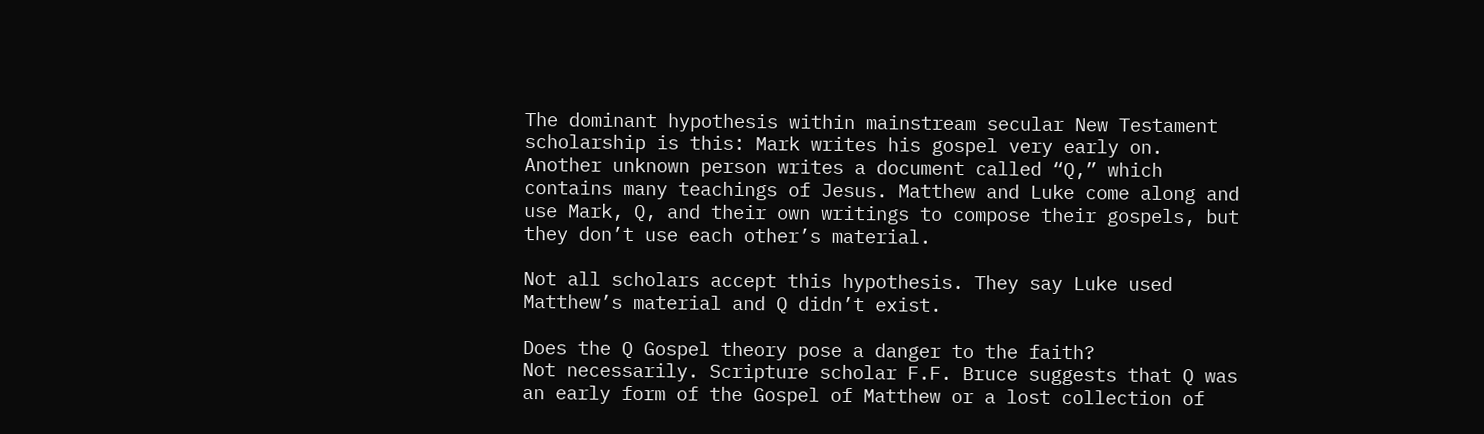The dominant hypothesis within mainstream secular New Testament scholarship is this: Mark writes his gospel very early on. Another unknown person writes a document called “Q,” which contains many teachings of Jesus. Matthew and Luke come along and use Mark, Q, and their own writings to compose their gospels, but they don’t use each other’s material.

Not all scholars accept this hypothesis. They say Luke used Matthew’s material and Q didn’t exist.

Does the Q Gospel theory pose a danger to the faith?
Not necessarily. Scripture scholar F.F. Bruce suggests that Q was an early form of the Gospel of Matthew or a lost collection of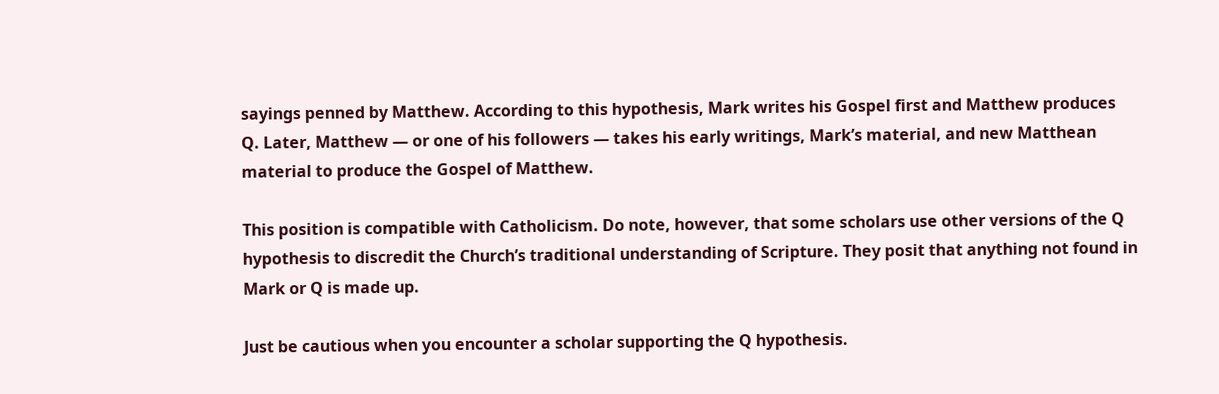sayings penned by Matthew. According to this hypothesis, Mark writes his Gospel first and Matthew produces Q. Later, Matthew — or one of his followers — takes his early writings, Mark’s material, and new Matthean material to produce the Gospel of Matthew.

This position is compatible with Catholicism. Do note, however, that some scholars use other versions of the Q hypothesis to discredit the Church’s traditional understanding of Scripture. They posit that anything not found in Mark or Q is made up.

Just be cautious when you encounter a scholar supporting the Q hypothesis.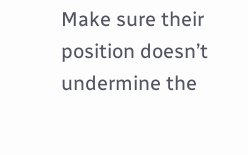Make sure their position doesn’t undermine the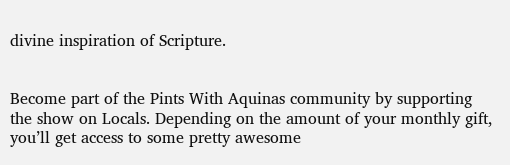divine inspiration of Scripture.


Become part of the Pints With Aquinas community by supporting the show on Locals. Depending on the amount of your monthly gift, you’ll get access to some pretty awesome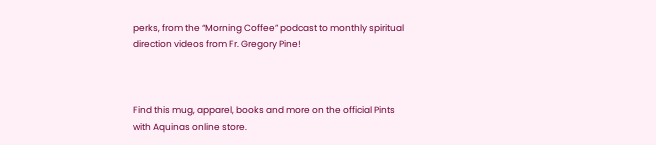perks, from the “Morning Coffee” podcast to monthly spiritual direction videos from Fr. Gregory Pine!



Find this mug, apparel, books and more on the official Pints with Aquinas online store.